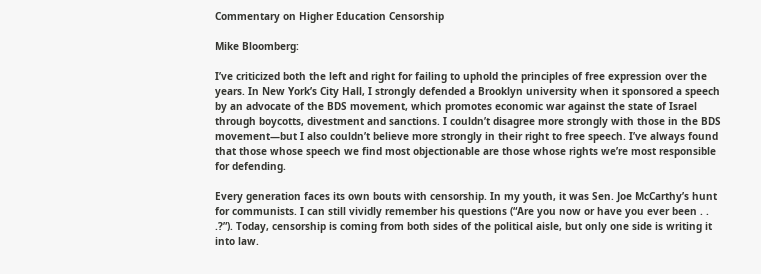Commentary on Higher Education Censorship

Mike Bloomberg:

I’ve criticized both the left and right for failing to uphold the principles of free expression over the years. In New York’s City Hall, I strongly defended a Brooklyn university when it sponsored a speech by an advocate of the BDS movement, which promotes economic war against the state of Israel through boycotts, divestment and sanctions. I couldn’t disagree more strongly with those in the BDS movement—but I also couldn’t believe more strongly in their right to free speech. I’ve always found that those whose speech we find most objectionable are those whose rights we’re most responsible for defending.

Every generation faces its own bouts with censorship. In my youth, it was Sen. Joe McCarthy’s hunt for communists. I can still vividly remember his questions (“Are you now or have you ever been . . .?”). Today, censorship is coming from both sides of the political aisle, but only one side is writing it into law.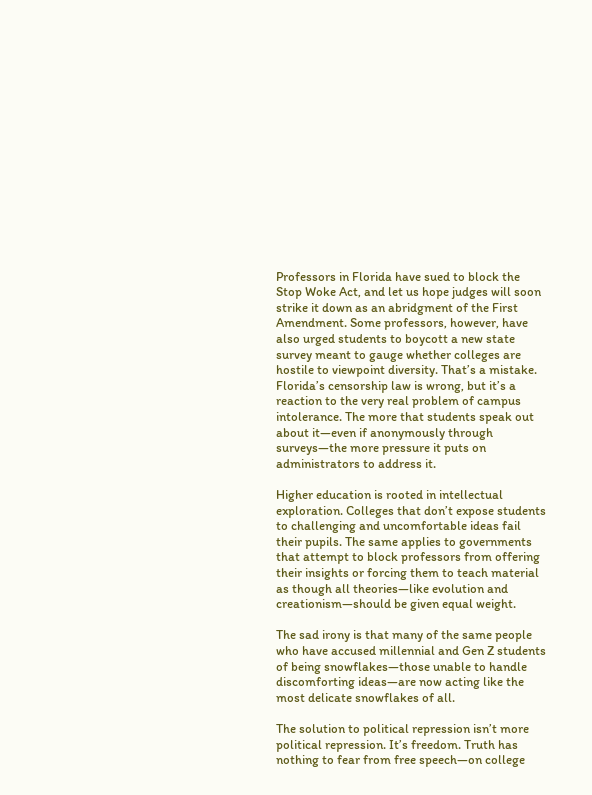Professors in Florida have sued to block the Stop Woke Act, and let us hope judges will soon strike it down as an abridgment of the First Amendment. Some professors, however, have also urged students to boycott a new state survey meant to gauge whether colleges are hostile to viewpoint diversity. That’s a mistake. Florida’s censorship law is wrong, but it’s a reaction to the very real problem of campus intolerance. The more that students speak out about it—even if anonymously through surveys—the more pressure it puts on administrators to address it.

Higher education is rooted in intellectual exploration. Colleges that don’t expose students to challenging and uncomfortable ideas fail their pupils. The same applies to governments that attempt to block professors from offering their insights or forcing them to teach material as though all theories—like evolution and creationism—should be given equal weight.

The sad irony is that many of the same people who have accused millennial and Gen Z students of being snowflakes—those unable to handle discomforting ideas—are now acting like the most delicate snowflakes of all.

The solution to political repression isn’t more political repression. It’s freedom. Truth has nothing to fear from free speech—on college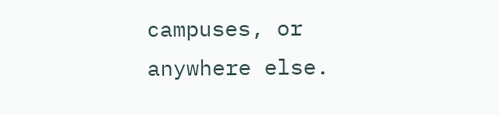campuses, or anywhere else.